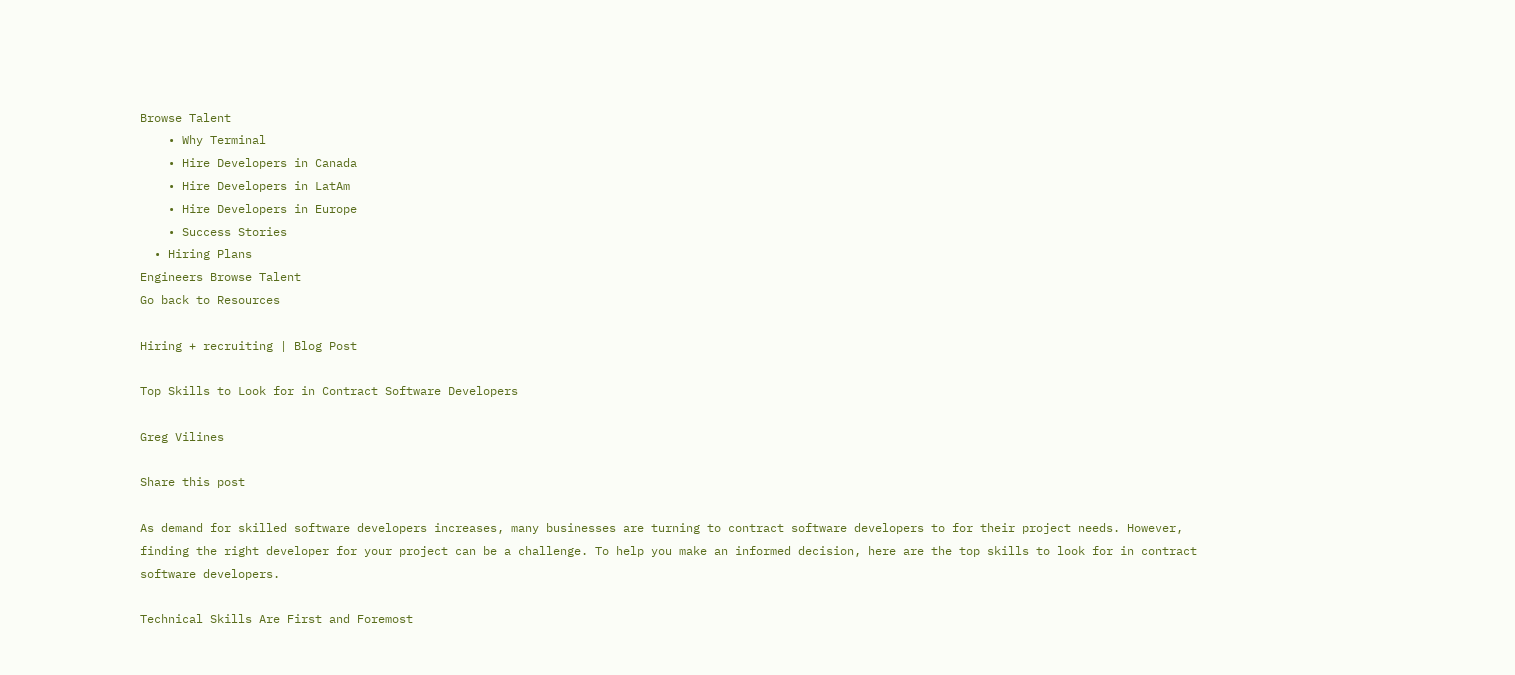Browse Talent
    • Why Terminal
    • Hire Developers in Canada
    • Hire Developers in LatAm
    • Hire Developers in Europe
    • Success Stories
  • Hiring Plans
Engineers Browse Talent
Go back to Resources

Hiring + recruiting | Blog Post

Top Skills to Look for in Contract Software Developers

Greg Vilines

Share this post

As demand for skilled software developers increases, many businesses are turning to contract software developers to for their project needs. However, finding the right developer for your project can be a challenge. To help you make an informed decision, here are the top skills to look for in contract software developers.

Technical Skills Are First and Foremost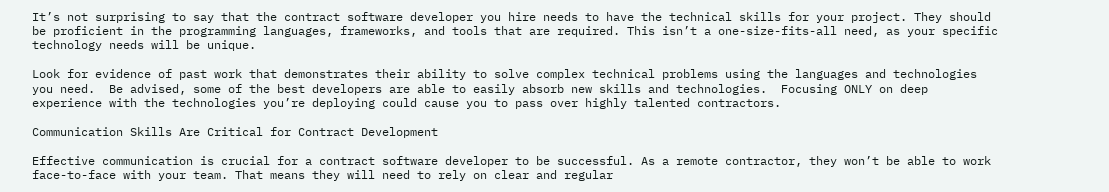It’s not surprising to say that the contract software developer you hire needs to have the technical skills for your project. They should be proficient in the programming languages, frameworks, and tools that are required. This isn’t a one-size-fits-all need, as your specific technology needs will be unique.

Look for evidence of past work that demonstrates their ability to solve complex technical problems using the languages and technologies you need.  Be advised, some of the best developers are able to easily absorb new skills and technologies.  Focusing ONLY on deep experience with the technologies you’re deploying could cause you to pass over highly talented contractors.

Communication Skills Are Critical for Contract Development

Effective communication is crucial for a contract software developer to be successful. As a remote contractor, they won’t be able to work face-to-face with your team. That means they will need to rely on clear and regular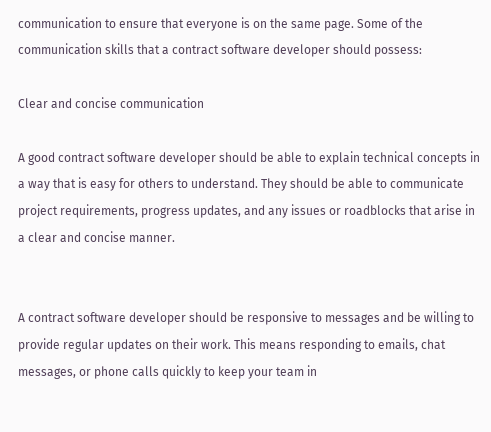communication to ensure that everyone is on the same page. Some of the communication skills that a contract software developer should possess:

Clear and concise communication

A good contract software developer should be able to explain technical concepts in a way that is easy for others to understand. They should be able to communicate project requirements, progress updates, and any issues or roadblocks that arise in a clear and concise manner.


A contract software developer should be responsive to messages and be willing to provide regular updates on their work. This means responding to emails, chat messages, or phone calls quickly to keep your team in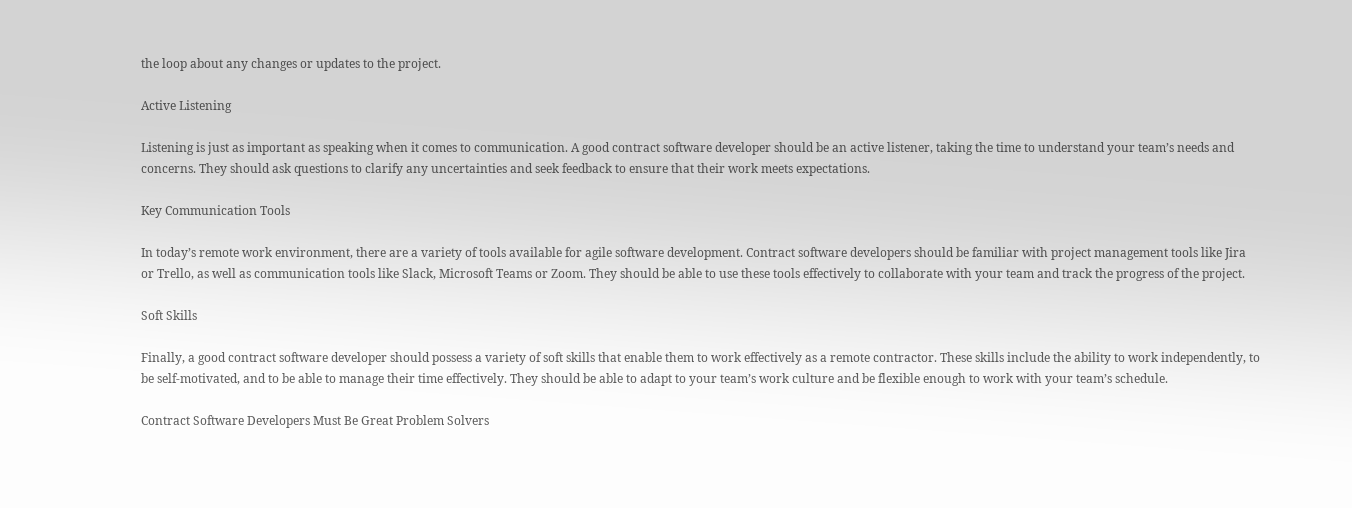the loop about any changes or updates to the project.

Active Listening

Listening is just as important as speaking when it comes to communication. A good contract software developer should be an active listener, taking the time to understand your team’s needs and concerns. They should ask questions to clarify any uncertainties and seek feedback to ensure that their work meets expectations.

Key Communication Tools

In today’s remote work environment, there are a variety of tools available for agile software development. Contract software developers should be familiar with project management tools like Jira or Trello, as well as communication tools like Slack, Microsoft Teams or Zoom. They should be able to use these tools effectively to collaborate with your team and track the progress of the project.

Soft Skills

Finally, a good contract software developer should possess a variety of soft skills that enable them to work effectively as a remote contractor. These skills include the ability to work independently, to be self-motivated, and to be able to manage their time effectively. They should be able to adapt to your team’s work culture and be flexible enough to work with your team’s schedule.

Contract Software Developers Must Be Great Problem Solvers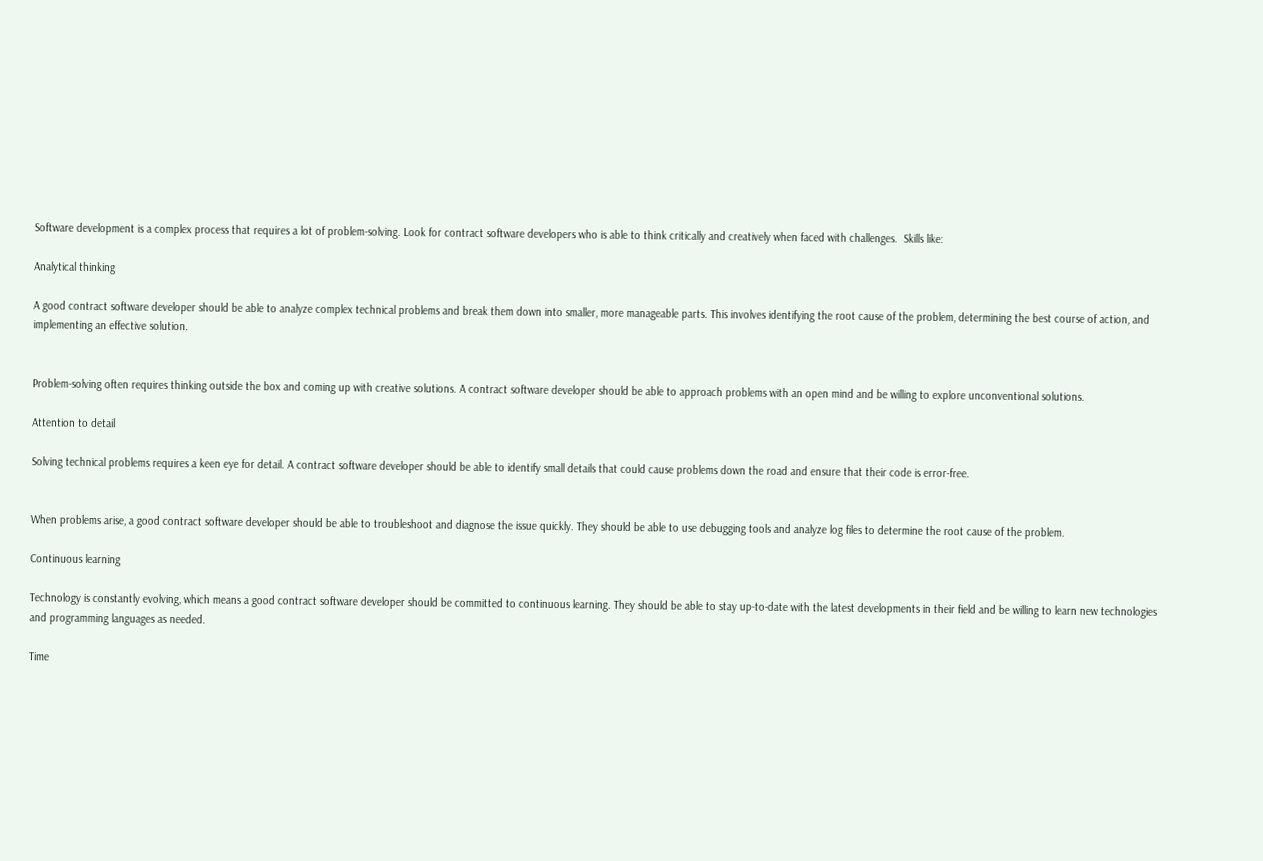Software development is a complex process that requires a lot of problem-solving. Look for contract software developers who is able to think critically and creatively when faced with challenges.  Skills like:

Analytical thinking

A good contract software developer should be able to analyze complex technical problems and break them down into smaller, more manageable parts. This involves identifying the root cause of the problem, determining the best course of action, and implementing an effective solution.


Problem-solving often requires thinking outside the box and coming up with creative solutions. A contract software developer should be able to approach problems with an open mind and be willing to explore unconventional solutions.

Attention to detail

Solving technical problems requires a keen eye for detail. A contract software developer should be able to identify small details that could cause problems down the road and ensure that their code is error-free.


When problems arise, a good contract software developer should be able to troubleshoot and diagnose the issue quickly. They should be able to use debugging tools and analyze log files to determine the root cause of the problem.

Continuous learning

Technology is constantly evolving, which means a good contract software developer should be committed to continuous learning. They should be able to stay up-to-date with the latest developments in their field and be willing to learn new technologies and programming languages as needed.

Time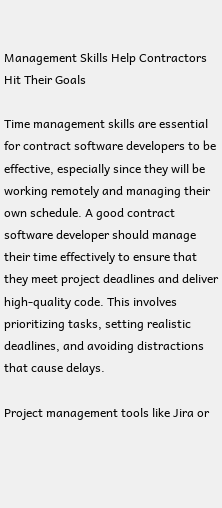Management Skills Help Contractors Hit Their Goals

Time management skills are essential for contract software developers to be effective, especially since they will be working remotely and managing their own schedule. A good contract software developer should manage their time effectively to ensure that they meet project deadlines and deliver high-quality code. This involves prioritizing tasks, setting realistic deadlines, and avoiding distractions that cause delays.

Project management tools like Jira or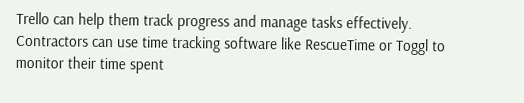Trello can help them track progress and manage tasks effectively. Contractors can use time tracking software like RescueTime or Toggl to monitor their time spent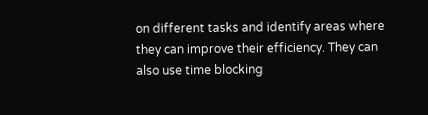on different tasks and identify areas where they can improve their efficiency. They can also use time blocking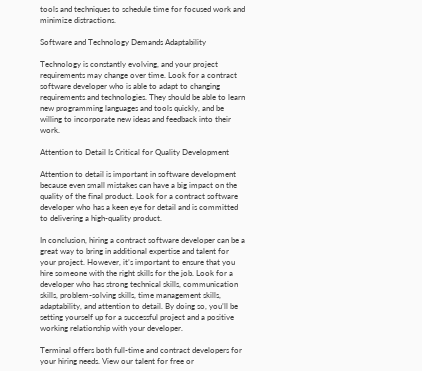tools and techniques to schedule time for focused work and minimize distractions.

Software and Technology Demands Adaptability

Technology is constantly evolving, and your project requirements may change over time. Look for a contract software developer who is able to adapt to changing requirements and technologies. They should be able to learn new programming languages and tools quickly, and be willing to incorporate new ideas and feedback into their work.

Attention to Detail Is Critical for Quality Development

Attention to detail is important in software development because even small mistakes can have a big impact on the quality of the final product. Look for a contract software developer who has a keen eye for detail and is committed to delivering a high-quality product.

In conclusion, hiring a contract software developer can be a great way to bring in additional expertise and talent for your project. However, it’s important to ensure that you hire someone with the right skills for the job. Look for a developer who has strong technical skills, communication skills, problem-solving skills, time management skills, adaptability, and attention to detail. By doing so, you’ll be setting yourself up for a successful project and a positive working relationship with your developer.

Terminal offers both full-time and contract developers for your hiring needs. View our talent for free or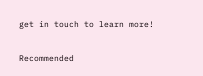get in touch to learn more!

Recommended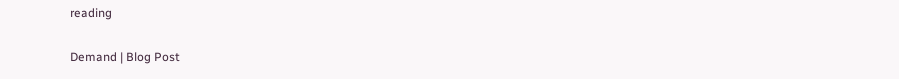reading

Demand | Blog Post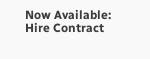Now Available: Hire Contract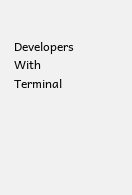Developers With Terminal